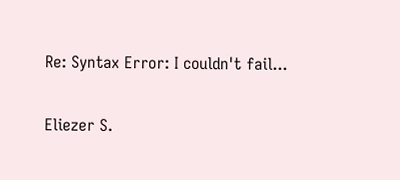Re: Syntax Error: I couldn't fail...

Eliezer S.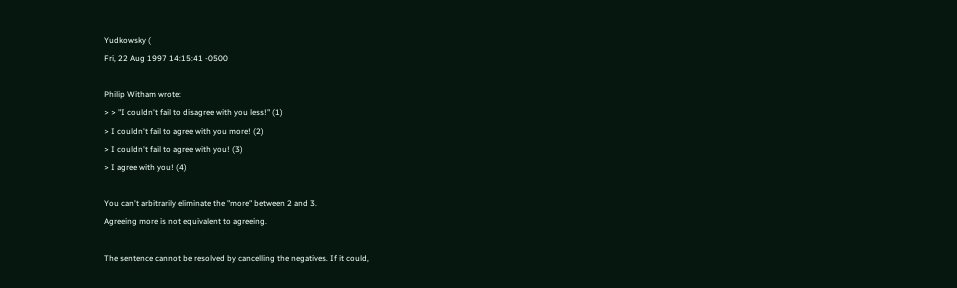Yudkowsky (
Fri, 22 Aug 1997 14:15:41 -0500

Philip Witham wrote:
> > "I couldn't fail to disagree with you less!" (1)
> I couldn't fail to agree with you more! (2)
> I couldn't fail to agree with you! (3)
> I agree with you! (4)

You can't arbitrarily eliminate the "more" between 2 and 3.
Agreeing more is not equivalent to agreeing.

The sentence cannot be resolved by cancelling the negatives. If it could,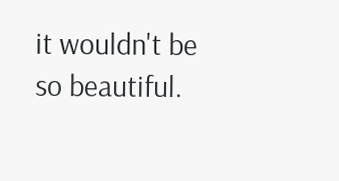it wouldn't be so beautiful.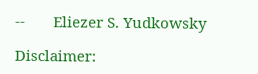--       Eliezer S. Yudkowsky

Disclaimer: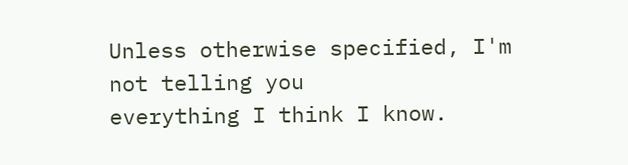Unless otherwise specified, I'm not telling you
everything I think I know.